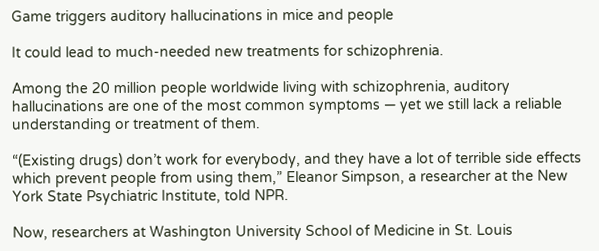Game triggers auditory hallucinations in mice and people

It could lead to much-needed new treatments for schizophrenia.

Among the 20 million people worldwide living with schizophrenia, auditory hallucinations are one of the most common symptoms — yet we still lack a reliable understanding or treatment of them.

“(Existing drugs) don’t work for everybody, and they have a lot of terrible side effects which prevent people from using them,” Eleanor Simpson, a researcher at the New York State Psychiatric Institute, told NPR.

Now, researchers at Washington University School of Medicine in St. Louis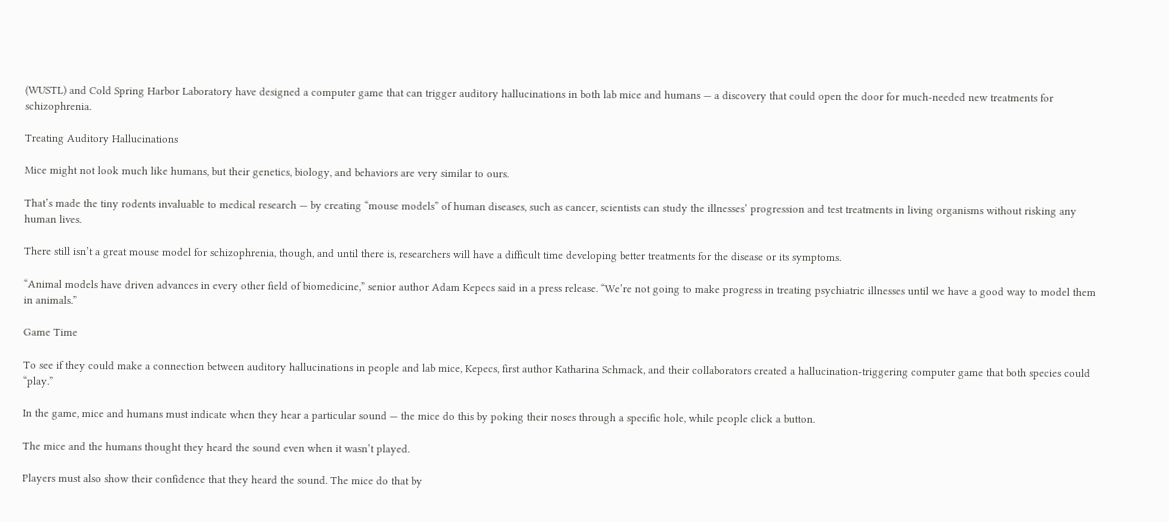(WUSTL) and Cold Spring Harbor Laboratory have designed a computer game that can trigger auditory hallucinations in both lab mice and humans — a discovery that could open the door for much-needed new treatments for schizophrenia.

Treating Auditory Hallucinations

Mice might not look much like humans, but their genetics, biology, and behaviors are very similar to ours.

That’s made the tiny rodents invaluable to medical research — by creating “mouse models” of human diseases, such as cancer, scientists can study the illnesses’ progression and test treatments in living organisms without risking any human lives.

There still isn’t a great mouse model for schizophrenia, though, and until there is, researchers will have a difficult time developing better treatments for the disease or its symptoms.

“Animal models have driven advances in every other field of biomedicine,” senior author Adam Kepecs said in a press release. “We’re not going to make progress in treating psychiatric illnesses until we have a good way to model them in animals.”

Game Time

To see if they could make a connection between auditory hallucinations in people and lab mice, Kepecs, first author Katharina Schmack, and their collaborators created a hallucination-triggering computer game that both species could “play.”

In the game, mice and humans must indicate when they hear a particular sound — the mice do this by poking their noses through a specific hole, while people click a button.

The mice and the humans thought they heard the sound even when it wasn’t played.

Players must also show their confidence that they heard the sound. The mice do that by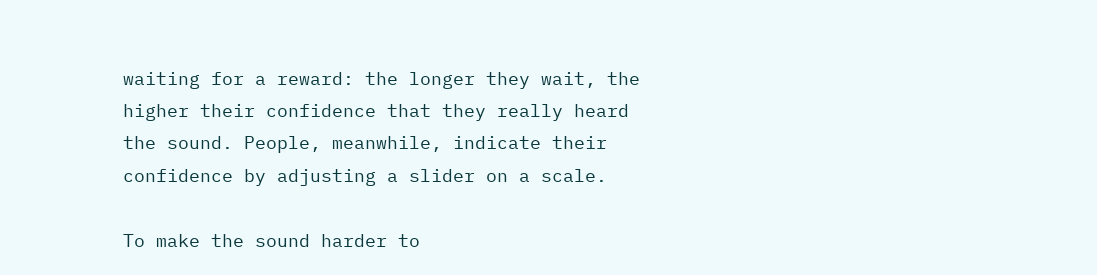waiting for a reward: the longer they wait, the higher their confidence that they really heard the sound. People, meanwhile, indicate their confidence by adjusting a slider on a scale.

To make the sound harder to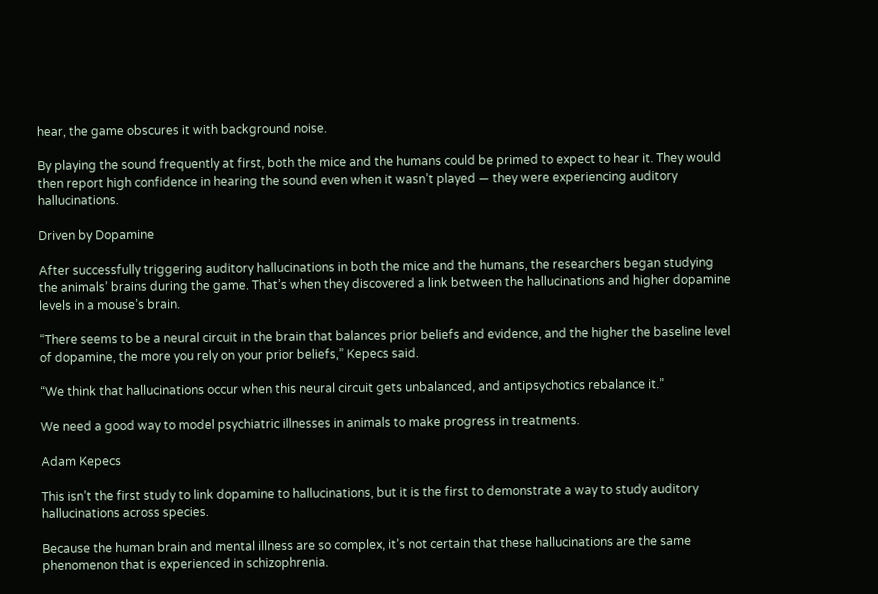hear, the game obscures it with background noise.

By playing the sound frequently at first, both the mice and the humans could be primed to expect to hear it. They would then report high confidence in hearing the sound even when it wasn’t played — they were experiencing auditory hallucinations.

Driven by Dopamine

After successfully triggering auditory hallucinations in both the mice and the humans, the researchers began studying the animals’ brains during the game. That’s when they discovered a link between the hallucinations and higher dopamine levels in a mouse’s brain.

“There seems to be a neural circuit in the brain that balances prior beliefs and evidence, and the higher the baseline level of dopamine, the more you rely on your prior beliefs,” Kepecs said.

“We think that hallucinations occur when this neural circuit gets unbalanced, and antipsychotics rebalance it.”

We need a good way to model psychiatric illnesses in animals to make progress in treatments.

Adam Kepecs

This isn’t the first study to link dopamine to hallucinations, but it is the first to demonstrate a way to study auditory hallucinations across species.

Because the human brain and mental illness are so complex, it’s not certain that these hallucinations are the same phenomenon that is experienced in schizophrenia.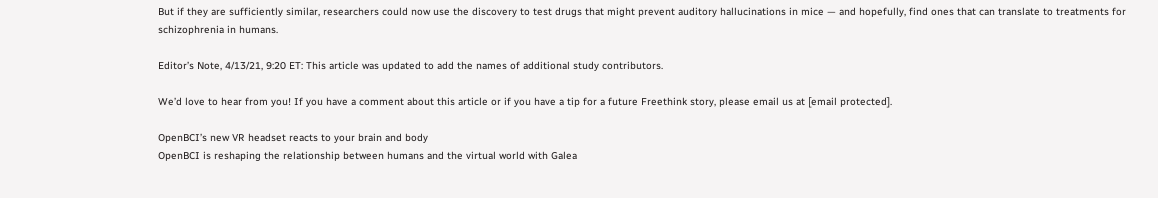But if they are sufficiently similar, researchers could now use the discovery to test drugs that might prevent auditory hallucinations in mice — and hopefully, find ones that can translate to treatments for schizophrenia in humans.

Editor’s Note, 4/13/21, 9:20 ET: This article was updated to add the names of additional study contributors.

We’d love to hear from you! If you have a comment about this article or if you have a tip for a future Freethink story, please email us at [email protected].

OpenBCI’s new VR headset reacts to your brain and body
OpenBCI is reshaping the relationship between humans and the virtual world with Galea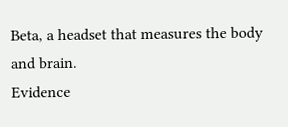Beta, a headset that measures the body and brain.
Evidence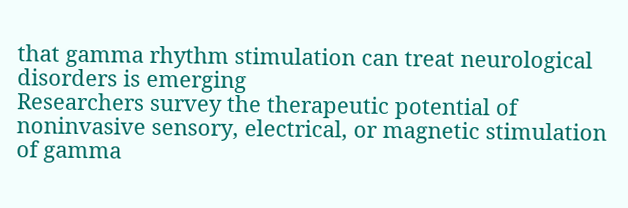that gamma rhythm stimulation can treat neurological disorders is emerging
Researchers survey the therapeutic potential of noninvasive sensory, electrical, or magnetic stimulation of gamma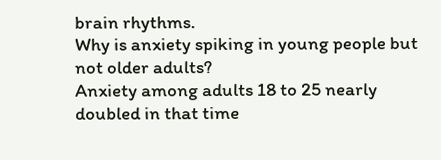brain rhythms.
Why is anxiety spiking in young people but not older adults?
Anxiety among adults 18 to 25 nearly doubled in that time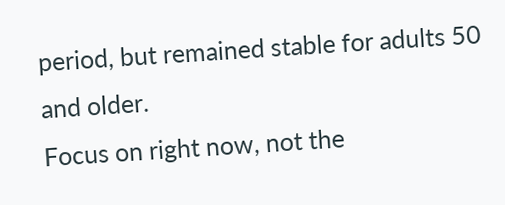period, but remained stable for adults 50 and older.
Focus on right now, not the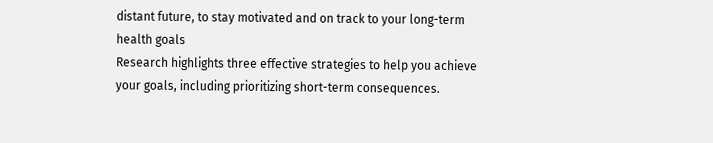distant future, to stay motivated and on track to your long-term health goals
Research highlights three effective strategies to help you achieve your goals, including prioritizing short-term consequences.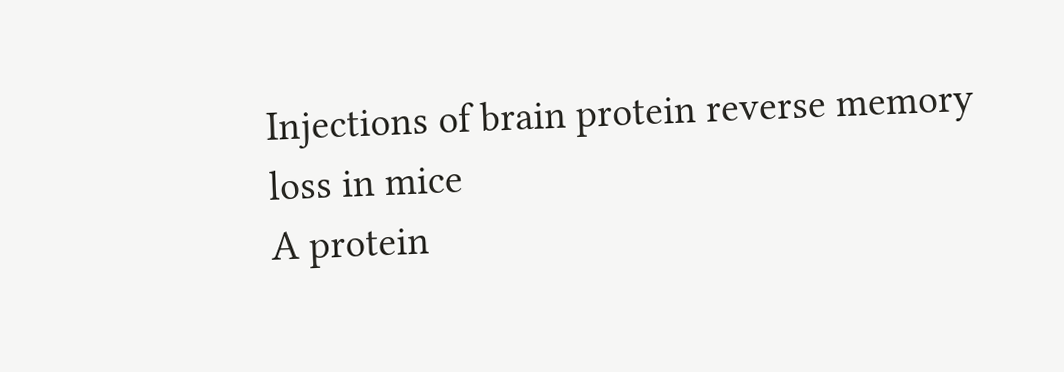Injections of brain protein reverse memory loss in mice
A protein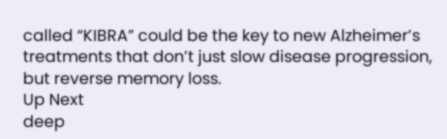called “KIBRA” could be the key to new Alzheimer’s treatments that don’t just slow disease progression, but reverse memory loss.
Up Next
deep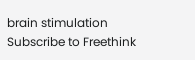brain stimulation
Subscribe to Freethink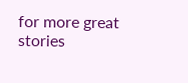for more great stories